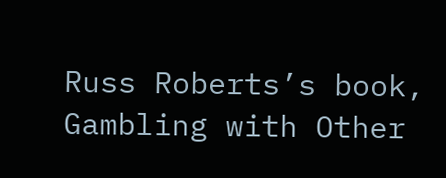Russ Roberts’s book, Gambling with Other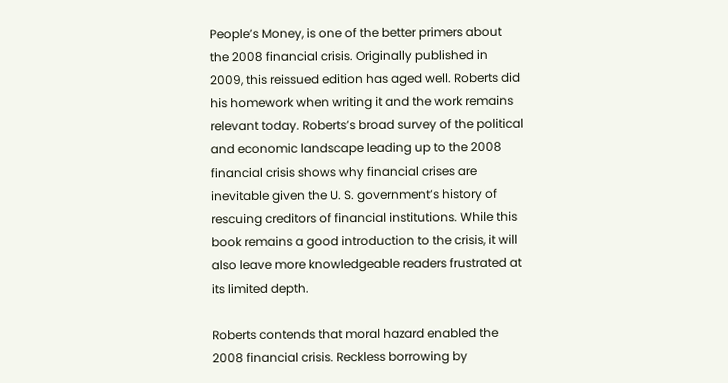People’s Money, is one of the better primers about the 2008 financial crisis. Originally published in 2009, this reissued edition has aged well. Roberts did his homework when writing it and the work remains relevant today. Roberts’s broad survey of the political and economic landscape leading up to the 2008 financial crisis shows why financial crises are inevitable given the U. S. government’s history of rescuing creditors of financial institutions. While this book remains a good introduction to the crisis, it will also leave more knowledgeable readers frustrated at its limited depth.

Roberts contends that moral hazard enabled the 2008 financial crisis. Reckless borrowing by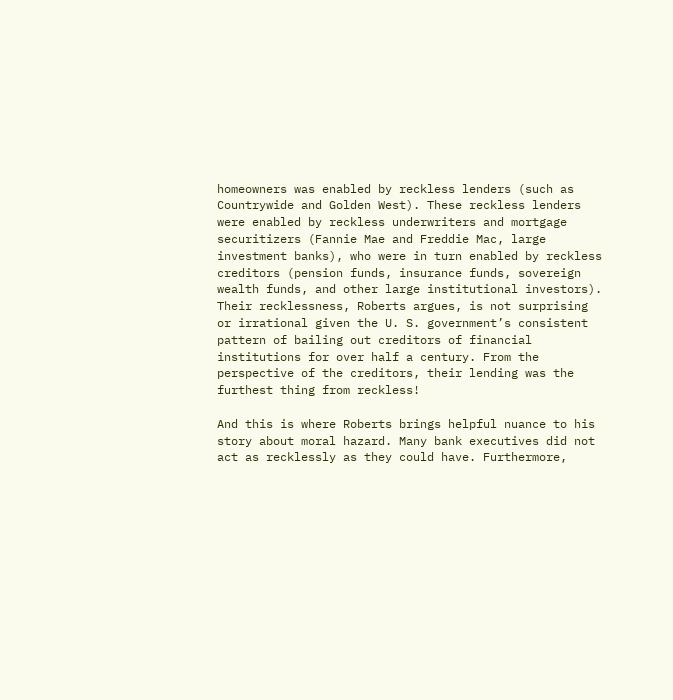homeowners was enabled by reckless lenders (such as Countrywide and Golden West). These reckless lenders were enabled by reckless underwriters and mortgage securitizers (Fannie Mae and Freddie Mac, large investment banks), who were in turn enabled by reckless creditors (pension funds, insurance funds, sovereign wealth funds, and other large institutional investors). Their recklessness, Roberts argues, is not surprising or irrational given the U. S. government’s consistent pattern of bailing out creditors of financial institutions for over half a century. From the perspective of the creditors, their lending was the furthest thing from reckless!

And this is where Roberts brings helpful nuance to his story about moral hazard. Many bank executives did not act as recklessly as they could have. Furthermore,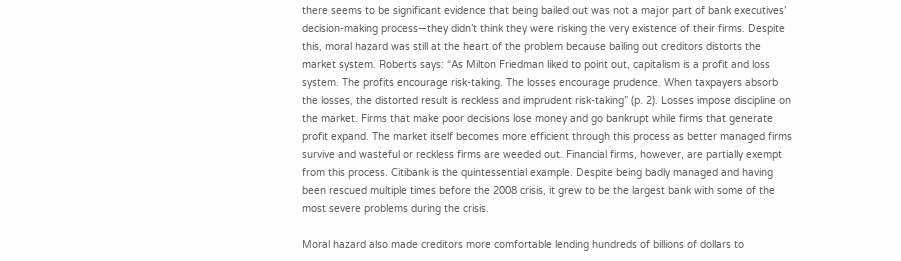there seems to be significant evidence that being bailed out was not a major part of bank executives’ decision-making process—they didn’t think they were risking the very existence of their firms. Despite this, moral hazard was still at the heart of the problem because bailing out creditors distorts the market system. Roberts says: “As Milton Friedman liked to point out, capitalism is a profit and loss system. The profits encourage risk-taking. The losses encourage prudence. When taxpayers absorb the losses, the distorted result is reckless and imprudent risk-taking” (p. 2). Losses impose discipline on the market. Firms that make poor decisions lose money and go bankrupt while firms that generate profit expand. The market itself becomes more efficient through this process as better managed firms survive and wasteful or reckless firms are weeded out. Financial firms, however, are partially exempt from this process. Citibank is the quintessential example. Despite being badly managed and having been rescued multiple times before the 2008 crisis, it grew to be the largest bank with some of the most severe problems during the crisis.

Moral hazard also made creditors more comfortable lending hundreds of billions of dollars to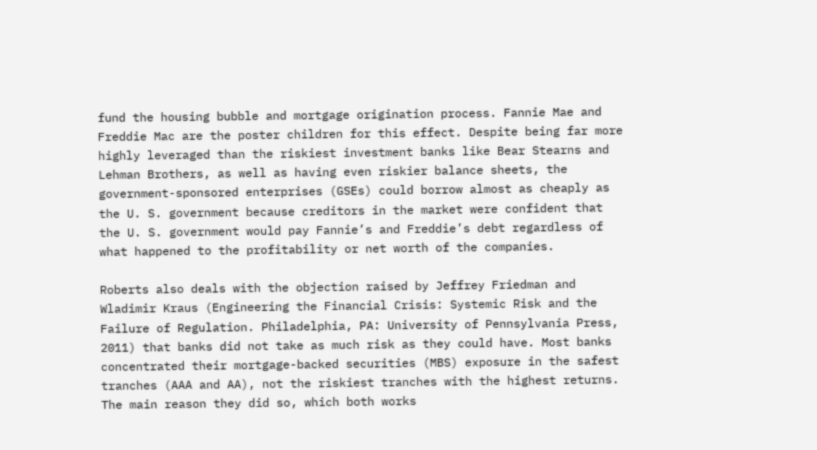fund the housing bubble and mortgage origination process. Fannie Mae and Freddie Mac are the poster children for this effect. Despite being far more highly leveraged than the riskiest investment banks like Bear Stearns and Lehman Brothers, as well as having even riskier balance sheets, the government-sponsored enterprises (GSEs) could borrow almost as cheaply as the U. S. government because creditors in the market were confident that the U. S. government would pay Fannie’s and Freddie’s debt regardless of what happened to the profitability or net worth of the companies.

Roberts also deals with the objection raised by Jeffrey Friedman and Wladimir Kraus (Engineering the Financial Crisis: Systemic Risk and the Failure of Regulation. Philadelphia, PA: University of Pennsylvania Press, 2011) that banks did not take as much risk as they could have. Most banks concentrated their mortgage-backed securities (MBS) exposure in the safest tranches (AAA and AA), not the riskiest tranches with the highest returns. The main reason they did so, which both works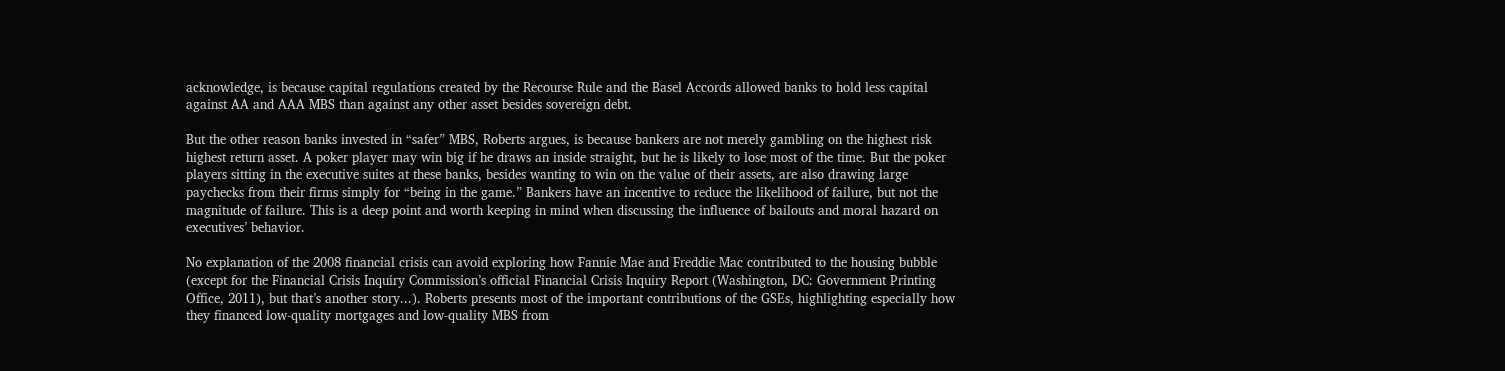acknowledge, is because capital regulations created by the Recourse Rule and the Basel Accords allowed banks to hold less capital against AA and AAA MBS than against any other asset besides sovereign debt.

But the other reason banks invested in “safer” MBS, Roberts argues, is because bankers are not merely gambling on the highest risk highest return asset. A poker player may win big if he draws an inside straight, but he is likely to lose most of the time. But the poker players sitting in the executive suites at these banks, besides wanting to win on the value of their assets, are also drawing large paychecks from their firms simply for “being in the game.” Bankers have an incentive to reduce the likelihood of failure, but not the magnitude of failure. This is a deep point and worth keeping in mind when discussing the influence of bailouts and moral hazard on executives’ behavior.

No explanation of the 2008 financial crisis can avoid exploring how Fannie Mae and Freddie Mac contributed to the housing bubble (except for the Financial Crisis Inquiry Commission’s official Financial Crisis Inquiry Report (Washington, DC: Government Printing Office, 2011), but that’s another story...). Roberts presents most of the important contributions of the GSEs, highlighting especially how they financed low-quality mortgages and low-quality MBS from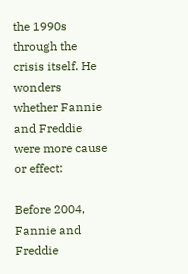the 1990s through the crisis itself. He wonders whether Fannie and Freddie were more cause or effect:

Before 2004, Fannie and Freddie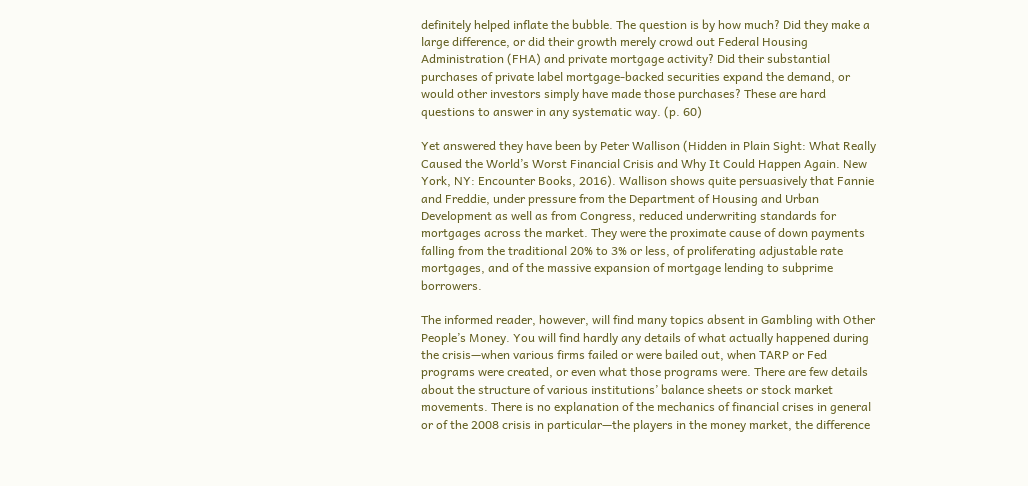definitely helped inflate the bubble. The question is by how much? Did they make a large difference, or did their growth merely crowd out Federal Housing Administration (FHA) and private mortgage activity? Did their substantial purchases of private label mortgage-backed securities expand the demand, or would other investors simply have made those purchases? These are hard questions to answer in any systematic way. (p. 60)

Yet answered they have been by Peter Wallison (Hidden in Plain Sight: What Really Caused the World’s Worst Financial Crisis and Why It Could Happen Again. New York, NY: Encounter Books, 2016). Wallison shows quite persuasively that Fannie and Freddie, under pressure from the Department of Housing and Urban Development as well as from Congress, reduced underwriting standards for mortgages across the market. They were the proximate cause of down payments falling from the traditional 20% to 3% or less, of proliferating adjustable rate mortgages, and of the massive expansion of mortgage lending to subprime borrowers.

The informed reader, however, will find many topics absent in Gambling with Other People’s Money. You will find hardly any details of what actually happened during the crisis—when various firms failed or were bailed out, when TARP or Fed programs were created, or even what those programs were. There are few details about the structure of various institutions’ balance sheets or stock market movements. There is no explanation of the mechanics of financial crises in general or of the 2008 crisis in particular—the players in the money market, the difference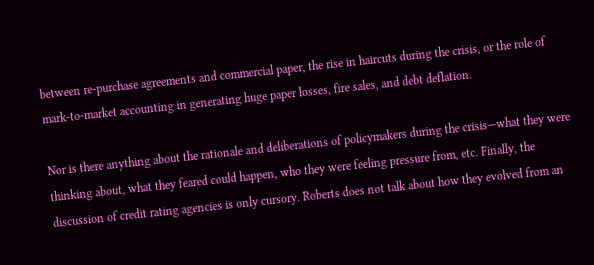between re-purchase agreements and commercial paper, the rise in haircuts during the crisis, or the role of mark-to-market accounting in generating huge paper losses, fire sales, and debt deflation.

Nor is there anything about the rationale and deliberations of policymakers during the crisis—what they were thinking about, what they feared could happen, who they were feeling pressure from, etc. Finally, the discussion of credit rating agencies is only cursory. Roberts does not talk about how they evolved from an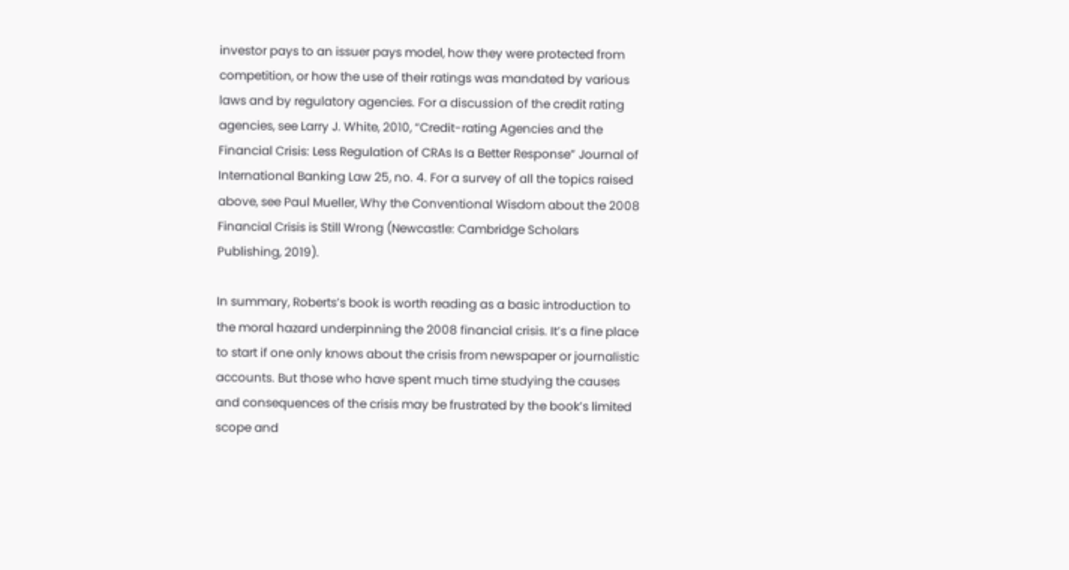investor pays to an issuer pays model, how they were protected from competition, or how the use of their ratings was mandated by various laws and by regulatory agencies. For a discussion of the credit rating agencies, see Larry J. White, 2010, “Credit-rating Agencies and the Financial Crisis: Less Regulation of CRAs Is a Better Response” Journal of International Banking Law 25, no. 4. For a survey of all the topics raised above, see Paul Mueller, Why the Conventional Wisdom about the 2008 Financial Crisis is Still Wrong (Newcastle: Cambridge Scholars Publishing, 2019).

In summary, Roberts’s book is worth reading as a basic introduction to the moral hazard underpinning the 2008 financial crisis. It’s a fine place to start if one only knows about the crisis from newspaper or journalistic accounts. But those who have spent much time studying the causes and consequences of the crisis may be frustrated by the book’s limited scope and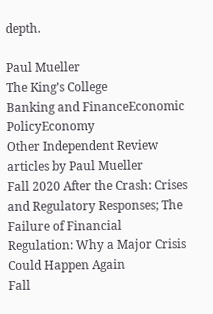depth.

Paul Mueller
The King’s College
Banking and FinanceEconomic PolicyEconomy
Other Independent Review articles by Paul Mueller
Fall 2020 After the Crash: Crises and Regulatory Responses; The Failure of Financial Regulation: Why a Major Crisis Could Happen Again
Fall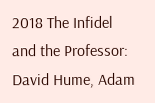2018 The Infidel and the Professor: David Hume, Adam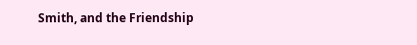Smith, and the Friendship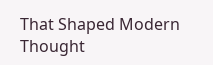That Shaped Modern Thought